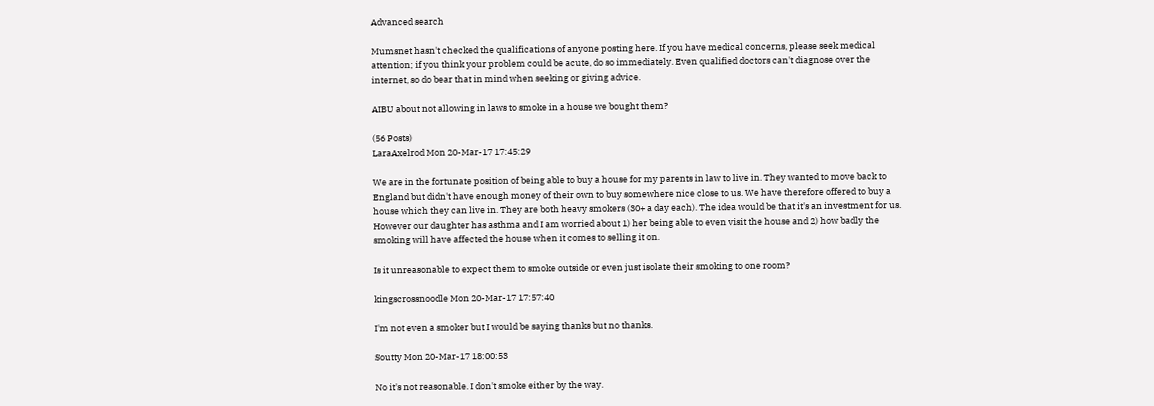Advanced search

Mumsnet hasn't checked the qualifications of anyone posting here. If you have medical concerns, please seek medical attention; if you think your problem could be acute, do so immediately. Even qualified doctors can't diagnose over the internet, so do bear that in mind when seeking or giving advice.

AIBU about not allowing in laws to smoke in a house we bought them?

(56 Posts)
LaraAxelrod Mon 20-Mar-17 17:45:29

We are in the fortunate position of being able to buy a house for my parents in law to live in. They wanted to move back to England but didn't have enough money of their own to buy somewhere nice close to us. We have therefore offered to buy a house which they can live in. They are both heavy smokers (30+ a day each). The idea would be that it's an investment for us. However our daughter has asthma and I am worried about 1) her being able to even visit the house and 2) how badly the smoking will have affected the house when it comes to selling it on.

Is it unreasonable to expect them to smoke outside or even just isolate their smoking to one room?

kingscrossnoodle Mon 20-Mar-17 17:57:40

I'm not even a smoker but I would be saying thanks but no thanks.

Soutty Mon 20-Mar-17 18:00:53

No it's not reasonable. I don't smoke either by the way.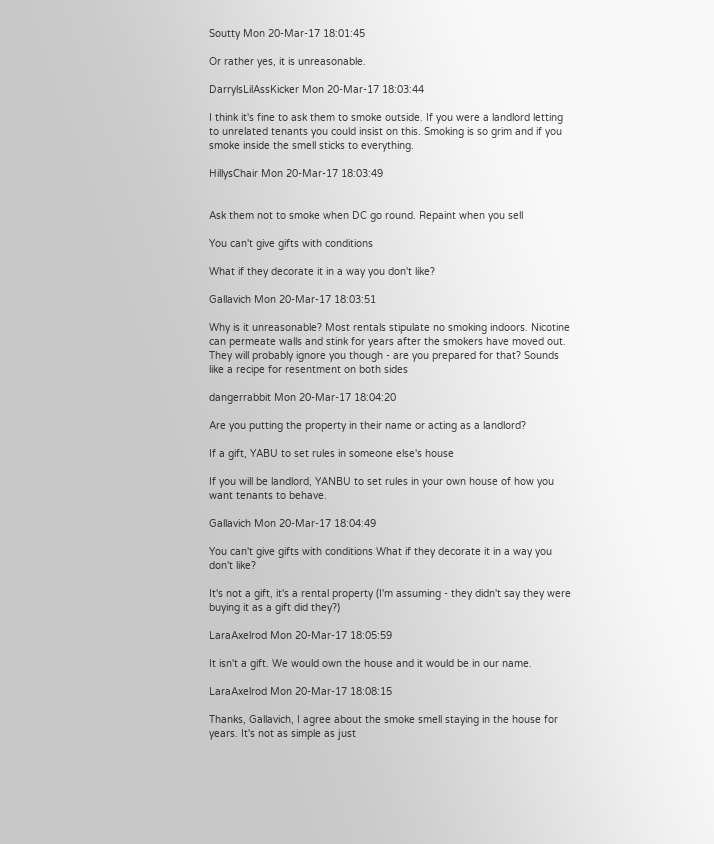Soutty Mon 20-Mar-17 18:01:45

Or rather yes, it is unreasonable.

DarrylsLilAssKicker Mon 20-Mar-17 18:03:44

I think it's fine to ask them to smoke outside. If you were a landlord letting to unrelated tenants you could insist on this. Smoking is so grim and if you smoke inside the smell sticks to everything.

HillysChair Mon 20-Mar-17 18:03:49


Ask them not to smoke when DC go round. Repaint when you sell

You can't give gifts with conditions

What if they decorate it in a way you don't like?

Gallavich Mon 20-Mar-17 18:03:51

Why is it unreasonable? Most rentals stipulate no smoking indoors. Nicotine can permeate walls and stink for years after the smokers have moved out.
They will probably ignore you though - are you prepared for that? Sounds like a recipe for resentment on both sides

dangerrabbit Mon 20-Mar-17 18:04:20

Are you putting the property in their name or acting as a landlord?

If a gift, YABU to set rules in someone else's house

If you will be landlord, YANBU to set rules in your own house of how you want tenants to behave.

Gallavich Mon 20-Mar-17 18:04:49

You can't give gifts with conditions What if they decorate it in a way you don't like?

It's not a gift, it's a rental property (I'm assuming - they didn't say they were buying it as a gift did they?)

LaraAxelrod Mon 20-Mar-17 18:05:59

It isn't a gift. We would own the house and it would be in our name.

LaraAxelrod Mon 20-Mar-17 18:08:15

Thanks, Gallavich, I agree about the smoke smell staying in the house for years. It's not as simple as just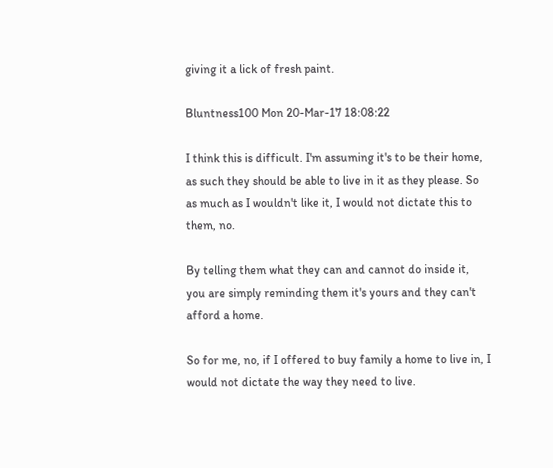giving it a lick of fresh paint.

Bluntness100 Mon 20-Mar-17 18:08:22

I think this is difficult. I'm assuming it's to be their home, as such they should be able to live in it as they please. So as much as I wouldn't like it, I would not dictate this to them, no.

By telling them what they can and cannot do inside it, you are simply reminding them it's yours and they can't afford a home.

So for me, no, if I offered to buy family a home to live in, I would not dictate the way they need to live.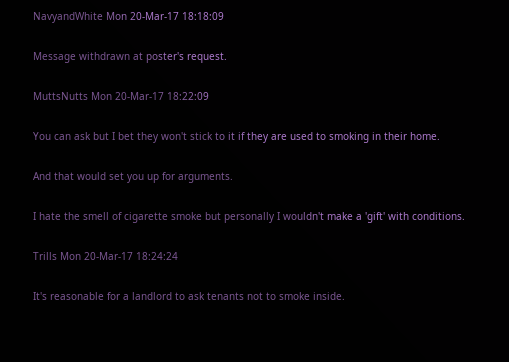NavyandWhite Mon 20-Mar-17 18:18:09

Message withdrawn at poster's request.

MuttsNutts Mon 20-Mar-17 18:22:09

You can ask but I bet they won't stick to it if they are used to smoking in their home.

And that would set you up for arguments.

I hate the smell of cigarette smoke but personally I wouldn't make a 'gift' with conditions.

Trills Mon 20-Mar-17 18:24:24

It's reasonable for a landlord to ask tenants not to smoke inside.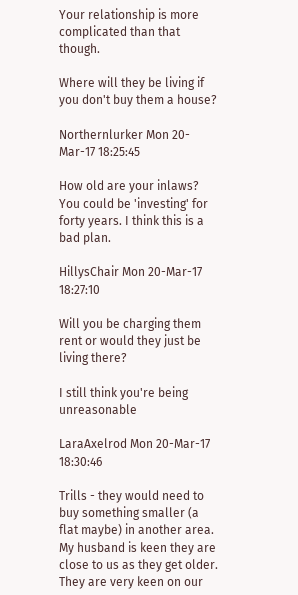Your relationship is more complicated than that though.

Where will they be living if you don't buy them a house?

Northernlurker Mon 20-Mar-17 18:25:45

How old are your inlaws? You could be 'investing' for forty years. I think this is a bad plan.

HillysChair Mon 20-Mar-17 18:27:10

Will you be charging them rent or would they just be living there?

I still think you're being unreasonable

LaraAxelrod Mon 20-Mar-17 18:30:46

Trills - they would need to buy something smaller (a flat maybe) in another area. My husband is keen they are close to us as they get older. They are very keen on our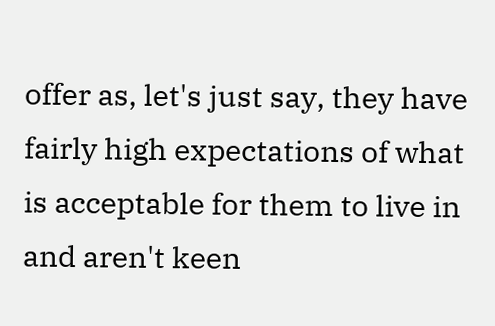offer as, let's just say, they have fairly high expectations of what is acceptable for them to live in and aren't keen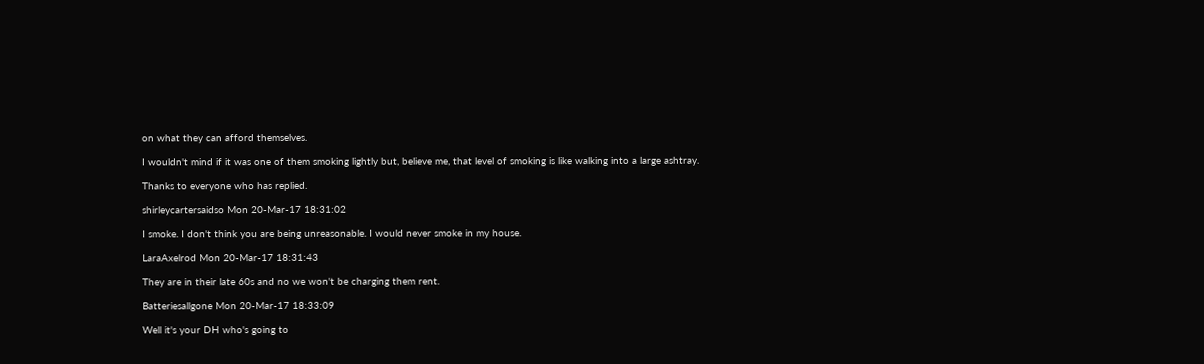on what they can afford themselves.

I wouldn't mind if it was one of them smoking lightly but, believe me, that level of smoking is like walking into a large ashtray.

Thanks to everyone who has replied.

shirleycartersaidso Mon 20-Mar-17 18:31:02

I smoke. I don't think you are being unreasonable. I would never smoke in my house.

LaraAxelrod Mon 20-Mar-17 18:31:43

They are in their late 60s and no we won't be charging them rent.

Batteriesallgone Mon 20-Mar-17 18:33:09

Well it's your DH who's going to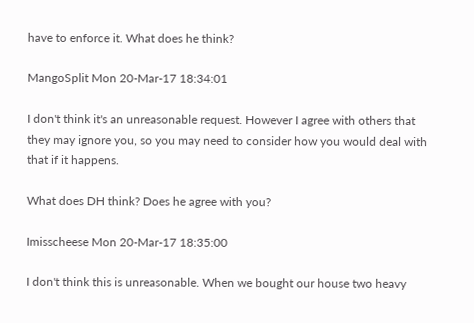have to enforce it. What does he think?

MangoSplit Mon 20-Mar-17 18:34:01

I don't think it's an unreasonable request. However I agree with others that they may ignore you, so you may need to consider how you would deal with that if it happens.

What does DH think? Does he agree with you?

Imisscheese Mon 20-Mar-17 18:35:00

I don't think this is unreasonable. When we bought our house two heavy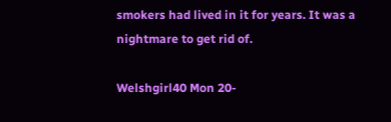smokers had lived in it for years. It was a nightmare to get rid of.

Welshgirl40 Mon 20-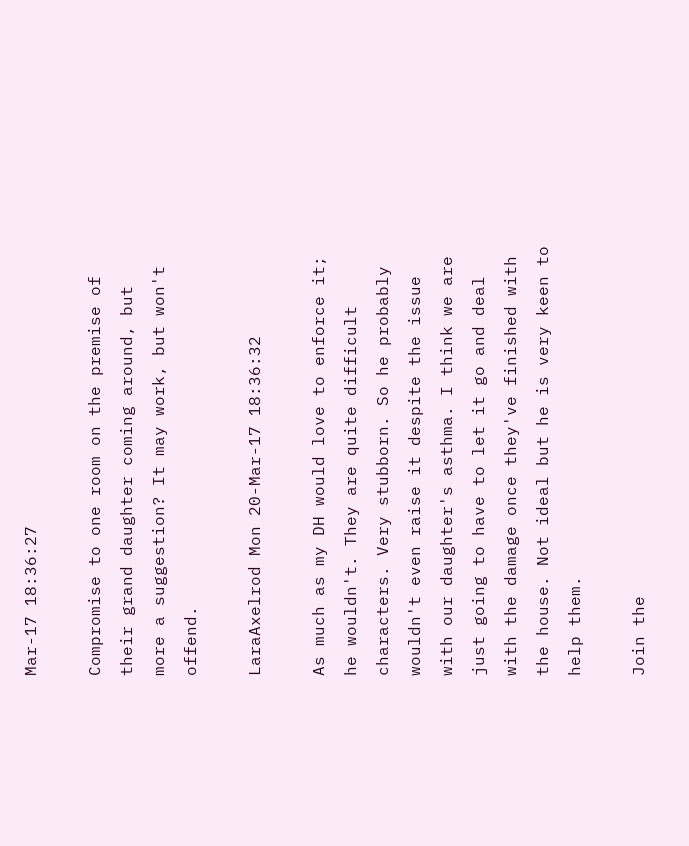Mar-17 18:36:27

Compromise to one room on the premise of their grand daughter coming around, but more a suggestion? It may work, but won't offend.

LaraAxelrod Mon 20-Mar-17 18:36:32

As much as my DH would love to enforce it; he wouldn't. They are quite difficult characters. Very stubborn. So he probably wouldn't even raise it despite the issue with our daughter's asthma. I think we are just going to have to let it go and deal with the damage once they've finished with the house. Not ideal but he is very keen to help them.

Join the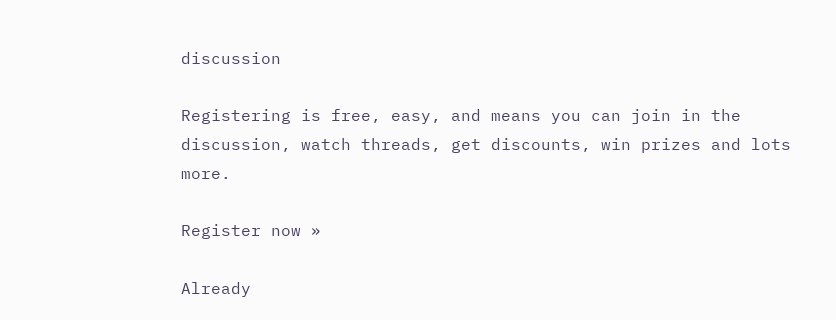discussion

Registering is free, easy, and means you can join in the discussion, watch threads, get discounts, win prizes and lots more.

Register now »

Already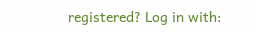registered? Log in with: